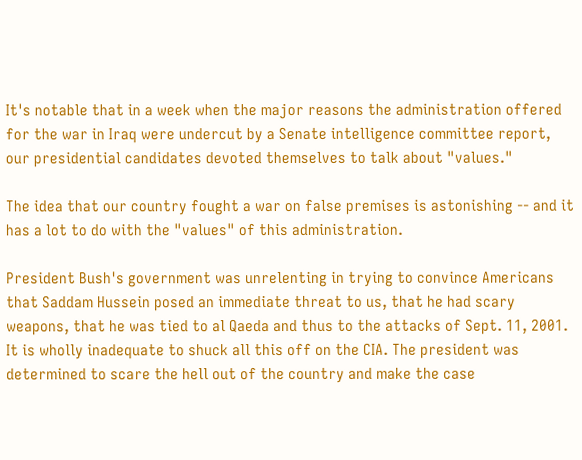It's notable that in a week when the major reasons the administration offered for the war in Iraq were undercut by a Senate intelligence committee report, our presidential candidates devoted themselves to talk about "values."

The idea that our country fought a war on false premises is astonishing -- and it has a lot to do with the "values" of this administration.

President Bush's government was unrelenting in trying to convince Americans that Saddam Hussein posed an immediate threat to us, that he had scary weapons, that he was tied to al Qaeda and thus to the attacks of Sept. 11, 2001. It is wholly inadequate to shuck all this off on the CIA. The president was determined to scare the hell out of the country and make the case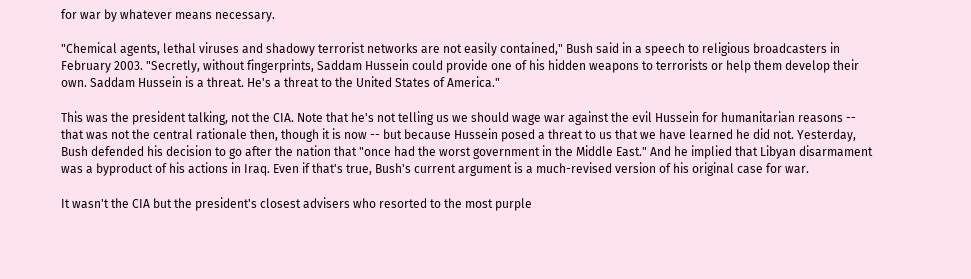for war by whatever means necessary.

"Chemical agents, lethal viruses and shadowy terrorist networks are not easily contained," Bush said in a speech to religious broadcasters in February 2003. "Secretly, without fingerprints, Saddam Hussein could provide one of his hidden weapons to terrorists or help them develop their own. Saddam Hussein is a threat. He's a threat to the United States of America."

This was the president talking, not the CIA. Note that he's not telling us we should wage war against the evil Hussein for humanitarian reasons -- that was not the central rationale then, though it is now -- but because Hussein posed a threat to us that we have learned he did not. Yesterday, Bush defended his decision to go after the nation that "once had the worst government in the Middle East." And he implied that Libyan disarmament was a byproduct of his actions in Iraq. Even if that's true, Bush's current argument is a much-revised version of his original case for war.

It wasn't the CIA but the president's closest advisers who resorted to the most purple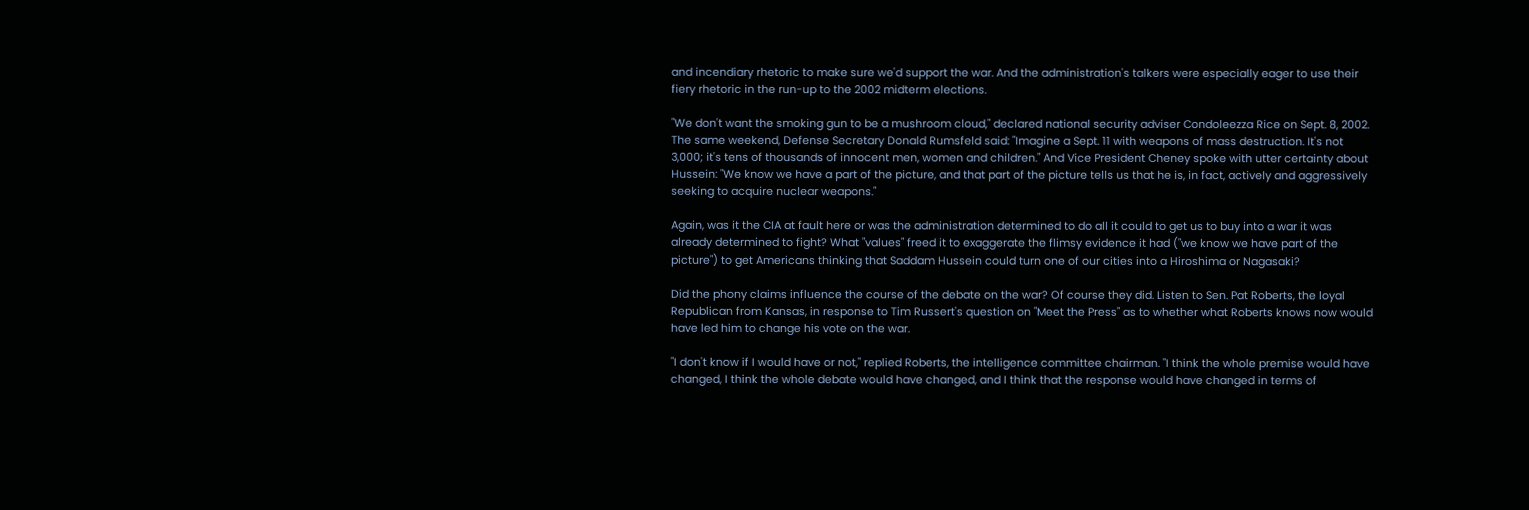and incendiary rhetoric to make sure we'd support the war. And the administration's talkers were especially eager to use their fiery rhetoric in the run-up to the 2002 midterm elections.

"We don't want the smoking gun to be a mushroom cloud," declared national security adviser Condoleezza Rice on Sept. 8, 2002. The same weekend, Defense Secretary Donald Rumsfeld said: "Imagine a Sept. 11 with weapons of mass destruction. It's not 3,000; it's tens of thousands of innocent men, women and children." And Vice President Cheney spoke with utter certainty about Hussein: "We know we have a part of the picture, and that part of the picture tells us that he is, in fact, actively and aggressively seeking to acquire nuclear weapons."

Again, was it the CIA at fault here or was the administration determined to do all it could to get us to buy into a war it was already determined to fight? What "values" freed it to exaggerate the flimsy evidence it had ("we know we have part of the picture") to get Americans thinking that Saddam Hussein could turn one of our cities into a Hiroshima or Nagasaki?

Did the phony claims influence the course of the debate on the war? Of course they did. Listen to Sen. Pat Roberts, the loyal Republican from Kansas, in response to Tim Russert's question on "Meet the Press" as to whether what Roberts knows now would have led him to change his vote on the war.

"I don't know if I would have or not," replied Roberts, the intelligence committee chairman. "I think the whole premise would have changed, I think the whole debate would have changed, and I think that the response would have changed in terms of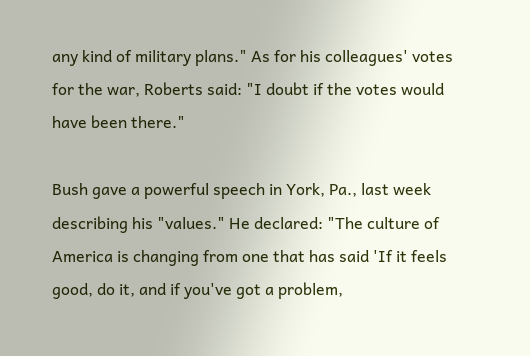any kind of military plans." As for his colleagues' votes for the war, Roberts said: "I doubt if the votes would have been there."

Bush gave a powerful speech in York, Pa., last week describing his "values." He declared: "The culture of America is changing from one that has said 'If it feels good, do it, and if you've got a problem,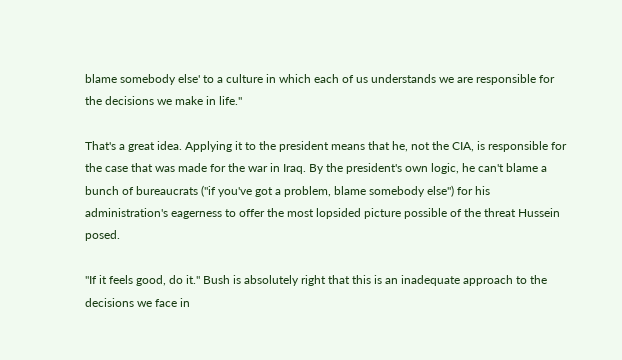blame somebody else' to a culture in which each of us understands we are responsible for the decisions we make in life."

That's a great idea. Applying it to the president means that he, not the CIA, is responsible for the case that was made for the war in Iraq. By the president's own logic, he can't blame a bunch of bureaucrats ("if you've got a problem, blame somebody else") for his administration's eagerness to offer the most lopsided picture possible of the threat Hussein posed.

"If it feels good, do it." Bush is absolutely right that this is an inadequate approach to the decisions we face in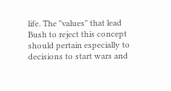life. The "values" that lead Bush to reject this concept should pertain especially to decisions to start wars and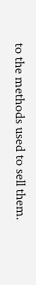to the methods used to sell them.